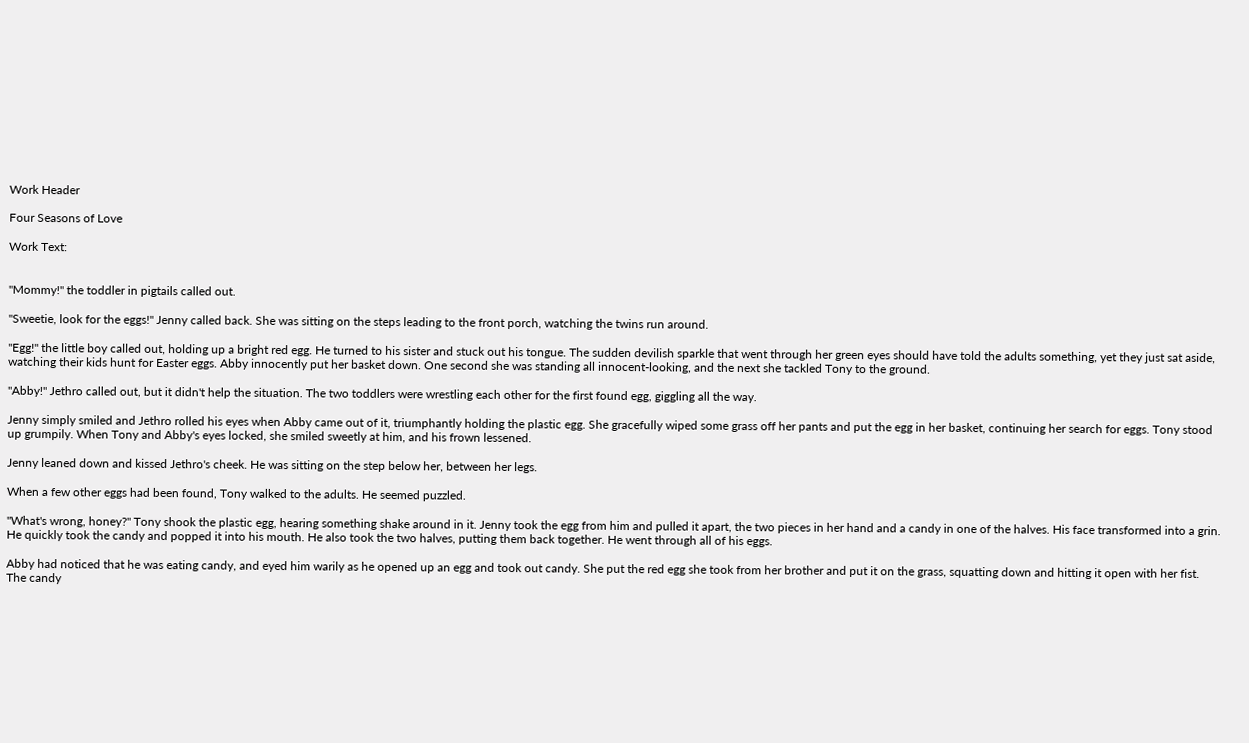Work Header

Four Seasons of Love

Work Text:


"Mommy!" the toddler in pigtails called out.

"Sweetie, look for the eggs!" Jenny called back. She was sitting on the steps leading to the front porch, watching the twins run around.

"Egg!" the little boy called out, holding up a bright red egg. He turned to his sister and stuck out his tongue. The sudden devilish sparkle that went through her green eyes should have told the adults something, yet they just sat aside, watching their kids hunt for Easter eggs. Abby innocently put her basket down. One second she was standing all innocent-looking, and the next she tackled Tony to the ground.

"Abby!" Jethro called out, but it didn't help the situation. The two toddlers were wrestling each other for the first found egg, giggling all the way.

Jenny simply smiled and Jethro rolled his eyes when Abby came out of it, triumphantly holding the plastic egg. She gracefully wiped some grass off her pants and put the egg in her basket, continuing her search for eggs. Tony stood up grumpily. When Tony and Abby's eyes locked, she smiled sweetly at him, and his frown lessened.

Jenny leaned down and kissed Jethro's cheek. He was sitting on the step below her, between her legs.

When a few other eggs had been found, Tony walked to the adults. He seemed puzzled.

"What's wrong, honey?" Tony shook the plastic egg, hearing something shake around in it. Jenny took the egg from him and pulled it apart, the two pieces in her hand and a candy in one of the halves. His face transformed into a grin. He quickly took the candy and popped it into his mouth. He also took the two halves, putting them back together. He went through all of his eggs.

Abby had noticed that he was eating candy, and eyed him warily as he opened up an egg and took out candy. She put the red egg she took from her brother and put it on the grass, squatting down and hitting it open with her fist. The candy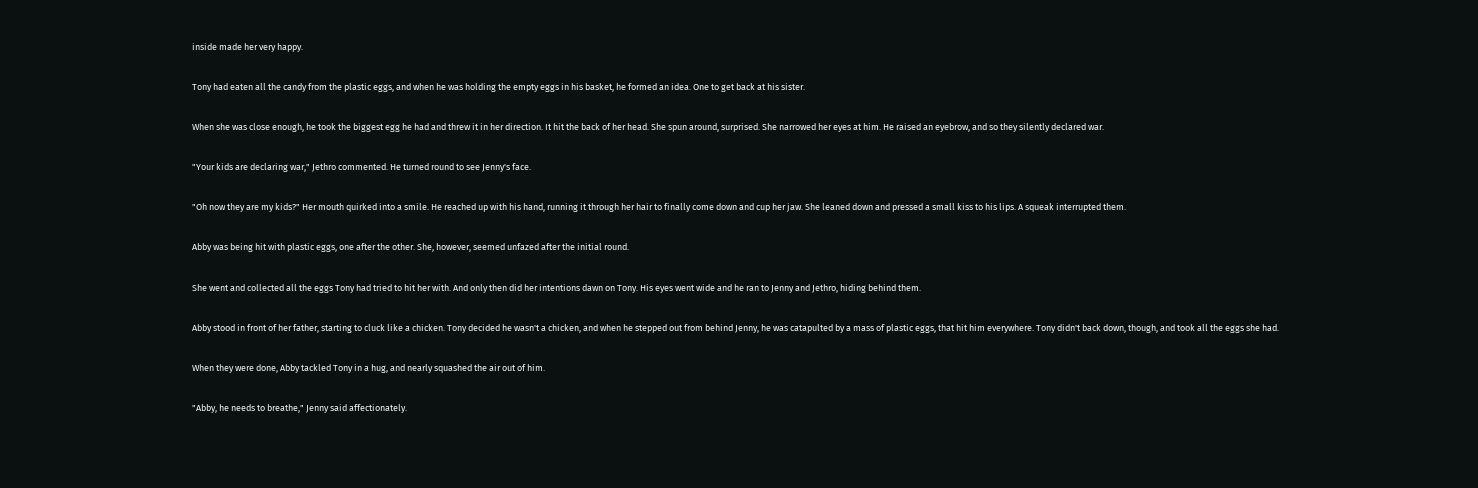inside made her very happy.

Tony had eaten all the candy from the plastic eggs, and when he was holding the empty eggs in his basket, he formed an idea. One to get back at his sister.

When she was close enough, he took the biggest egg he had and threw it in her direction. It hit the back of her head. She spun around, surprised. She narrowed her eyes at him. He raised an eyebrow, and so they silently declared war.

"Your kids are declaring war," Jethro commented. He turned round to see Jenny's face.

"Oh now they are my kids?" Her mouth quirked into a smile. He reached up with his hand, running it through her hair to finally come down and cup her jaw. She leaned down and pressed a small kiss to his lips. A squeak interrupted them.

Abby was being hit with plastic eggs, one after the other. She, however, seemed unfazed after the initial round.

She went and collected all the eggs Tony had tried to hit her with. And only then did her intentions dawn on Tony. His eyes went wide and he ran to Jenny and Jethro, hiding behind them.

Abby stood in front of her father, starting to cluck like a chicken. Tony decided he wasn't a chicken, and when he stepped out from behind Jenny, he was catapulted by a mass of plastic eggs, that hit him everywhere. Tony didn't back down, though, and took all the eggs she had.

When they were done, Abby tackled Tony in a hug, and nearly squashed the air out of him.

"Abby, he needs to breathe," Jenny said affectionately.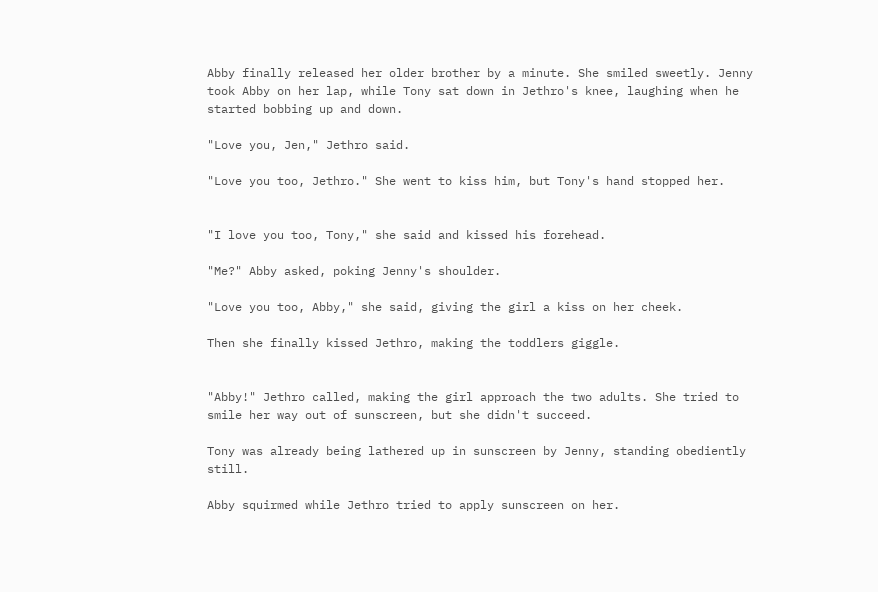Abby finally released her older brother by a minute. She smiled sweetly. Jenny took Abby on her lap, while Tony sat down in Jethro's knee, laughing when he started bobbing up and down.

"Love you, Jen," Jethro said.

"Love you too, Jethro." She went to kiss him, but Tony's hand stopped her.


"I love you too, Tony," she said and kissed his forehead.

"Me?" Abby asked, poking Jenny's shoulder.

"Love you too, Abby," she said, giving the girl a kiss on her cheek.

Then she finally kissed Jethro, making the toddlers giggle.


"Abby!" Jethro called, making the girl approach the two adults. She tried to smile her way out of sunscreen, but she didn't succeed.

Tony was already being lathered up in sunscreen by Jenny, standing obediently still.

Abby squirmed while Jethro tried to apply sunscreen on her.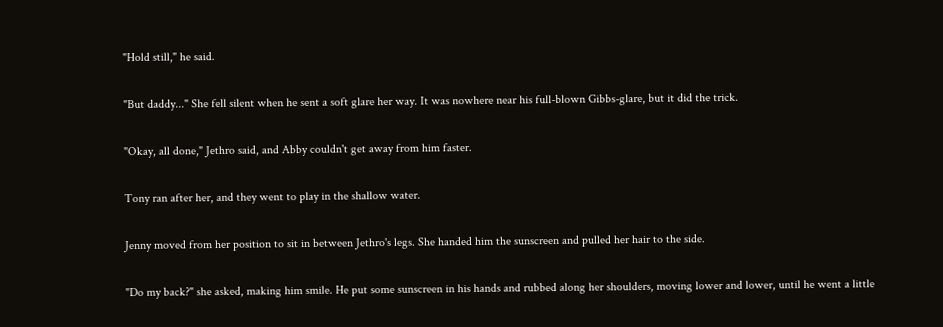"Hold still," he said.

"But daddy..." She fell silent when he sent a soft glare her way. It was nowhere near his full-blown Gibbs-glare, but it did the trick.

"Okay, all done," Jethro said, and Abby couldn't get away from him faster.

Tony ran after her, and they went to play in the shallow water.

Jenny moved from her position to sit in between Jethro's legs. She handed him the sunscreen and pulled her hair to the side.

"Do my back?" she asked, making him smile. He put some sunscreen in his hands and rubbed along her shoulders, moving lower and lower, until he went a little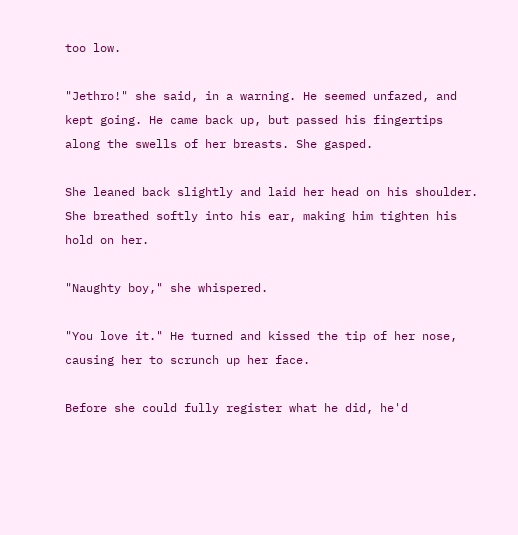too low.

"Jethro!" she said, in a warning. He seemed unfazed, and kept going. He came back up, but passed his fingertips along the swells of her breasts. She gasped.

She leaned back slightly and laid her head on his shoulder. She breathed softly into his ear, making him tighten his hold on her.

"Naughty boy," she whispered.

"You love it." He turned and kissed the tip of her nose, causing her to scrunch up her face.

Before she could fully register what he did, he'd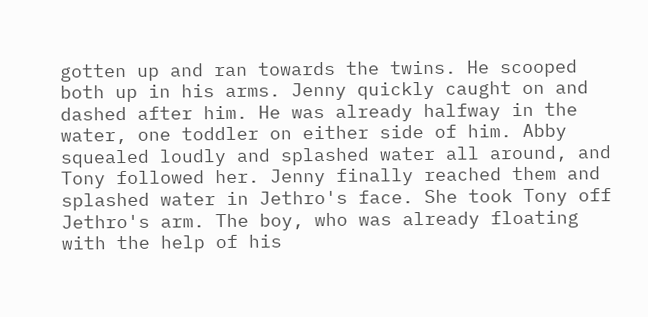gotten up and ran towards the twins. He scooped both up in his arms. Jenny quickly caught on and dashed after him. He was already halfway in the water, one toddler on either side of him. Abby squealed loudly and splashed water all around, and Tony followed her. Jenny finally reached them and splashed water in Jethro's face. She took Tony off Jethro's arm. The boy, who was already floating with the help of his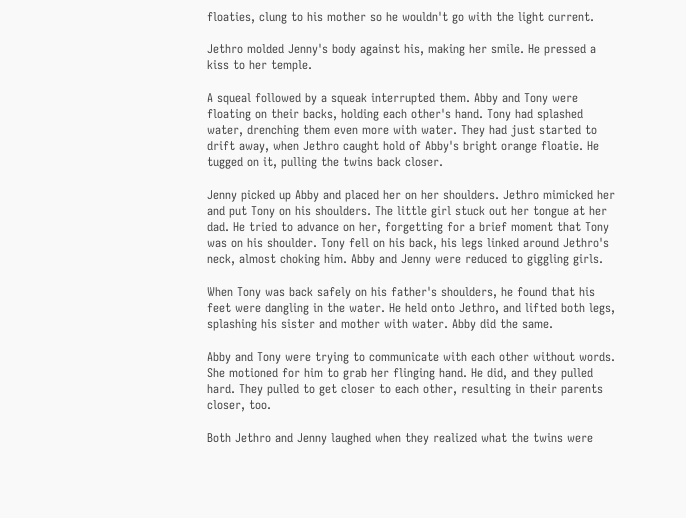floaties, clung to his mother so he wouldn't go with the light current.

Jethro molded Jenny's body against his, making her smile. He pressed a kiss to her temple.

A squeal followed by a squeak interrupted them. Abby and Tony were floating on their backs, holding each other's hand. Tony had splashed water, drenching them even more with water. They had just started to drift away, when Jethro caught hold of Abby's bright orange floatie. He tugged on it, pulling the twins back closer.

Jenny picked up Abby and placed her on her shoulders. Jethro mimicked her and put Tony on his shoulders. The little girl stuck out her tongue at her dad. He tried to advance on her, forgetting for a brief moment that Tony was on his shoulder. Tony fell on his back, his legs linked around Jethro's neck, almost choking him. Abby and Jenny were reduced to giggling girls.

When Tony was back safely on his father's shoulders, he found that his feet were dangling in the water. He held onto Jethro, and lifted both legs, splashing his sister and mother with water. Abby did the same.

Abby and Tony were trying to communicate with each other without words. She motioned for him to grab her flinging hand. He did, and they pulled hard. They pulled to get closer to each other, resulting in their parents closer, too.

Both Jethro and Jenny laughed when they realized what the twins were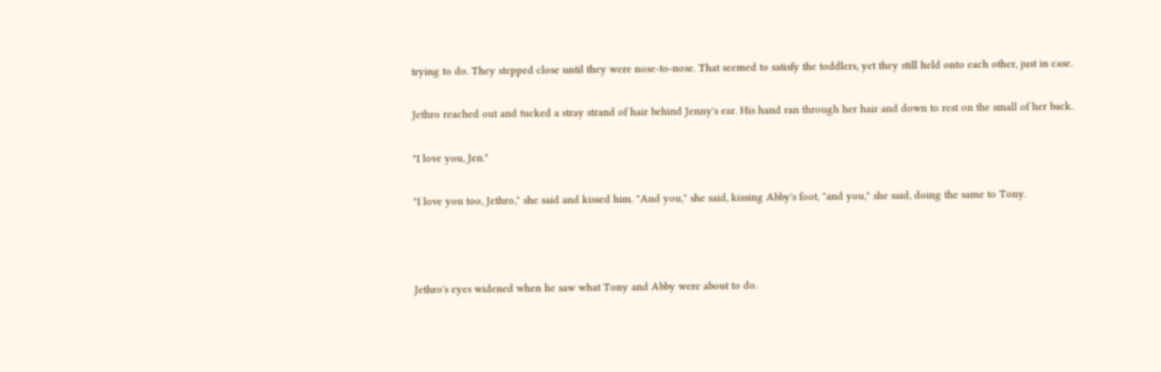trying to do. They stepped close until they were nose-to-nose. That seemed to satisfy the toddlers, yet they still held onto each other, just in case.

Jethro reached out and tucked a stray strand of hair behind Jenny's ear. His hand ran through her hair and down to rest on the small of her back.

"I love you, Jen."

"I love you too, Jethro," she said and kissed him. "And you," she said, kissing Abby's foot, "and you," she said, doing the same to Tony.



Jethro's eyes widened when he saw what Tony and Abby were about to do.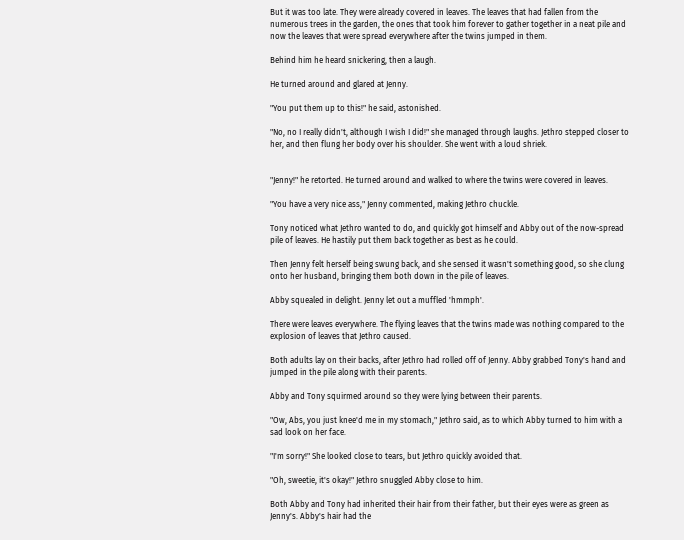But it was too late. They were already covered in leaves. The leaves that had fallen from the numerous trees in the garden, the ones that took him forever to gather together in a neat pile and now the leaves that were spread everywhere after the twins jumped in them.

Behind him he heard snickering, then a laugh.

He turned around and glared at Jenny.

"You put them up to this!" he said, astonished.

"No, no I really didn't, although I wish I did!" she managed through laughs. Jethro stepped closer to her, and then flung her body over his shoulder. She went with a loud shriek.


"Jenny!" he retorted. He turned around and walked to where the twins were covered in leaves.

"You have a very nice ass," Jenny commented, making Jethro chuckle.

Tony noticed what Jethro wanted to do, and quickly got himself and Abby out of the now-spread pile of leaves. He hastily put them back together as best as he could.

Then Jenny felt herself being swung back, and she sensed it wasn't something good, so she clung onto her husband, bringing them both down in the pile of leaves.

Abby squealed in delight. Jenny let out a muffled 'hmmph'.

There were leaves everywhere. The flying leaves that the twins made was nothing compared to the explosion of leaves that Jethro caused.

Both adults lay on their backs, after Jethro had rolled off of Jenny. Abby grabbed Tony's hand and jumped in the pile along with their parents.

Abby and Tony squirmed around so they were lying between their parents.

"Ow, Abs, you just knee'd me in my stomach," Jethro said, as to which Abby turned to him with a sad look on her face.

"I'm sorry!" She looked close to tears, but Jethro quickly avoided that.

"Oh, sweetie, it's okay!" Jethro snuggled Abby close to him.

Both Abby and Tony had inherited their hair from their father, but their eyes were as green as Jenny's. Abby's hair had the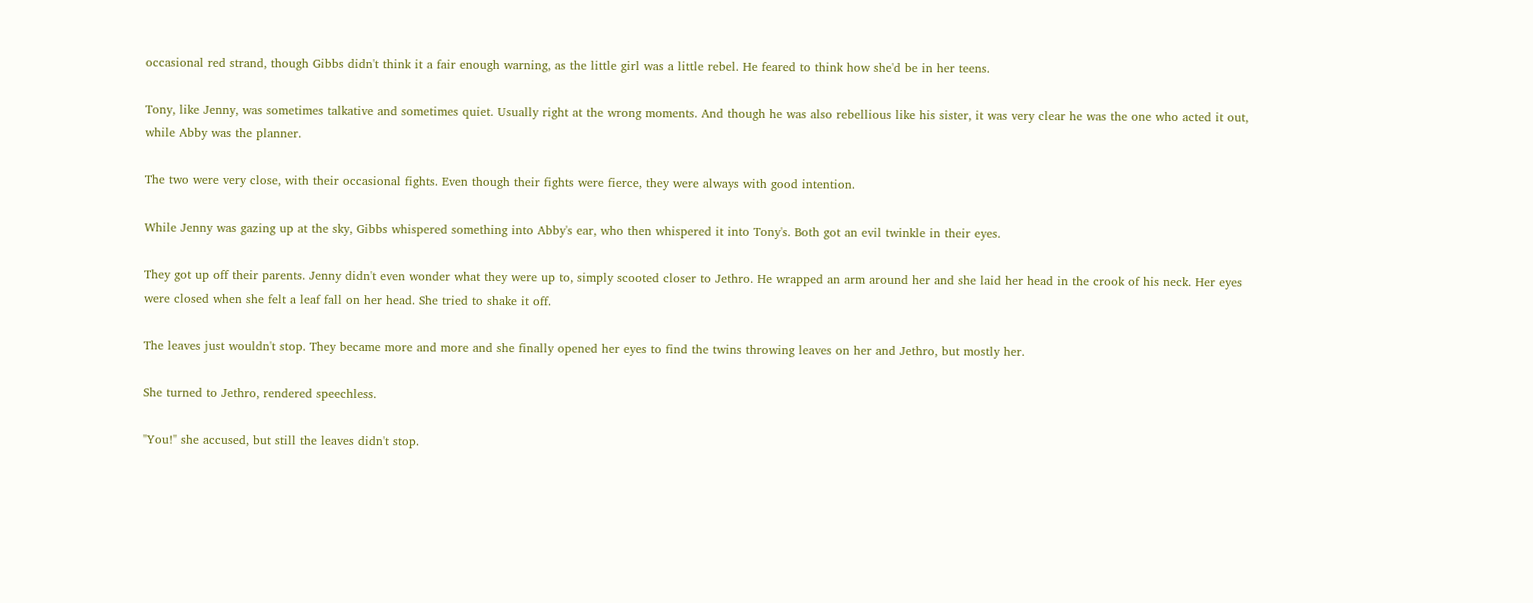occasional red strand, though Gibbs didn't think it a fair enough warning, as the little girl was a little rebel. He feared to think how she'd be in her teens.

Tony, like Jenny, was sometimes talkative and sometimes quiet. Usually right at the wrong moments. And though he was also rebellious like his sister, it was very clear he was the one who acted it out, while Abby was the planner.

The two were very close, with their occasional fights. Even though their fights were fierce, they were always with good intention.

While Jenny was gazing up at the sky, Gibbs whispered something into Abby's ear, who then whispered it into Tony's. Both got an evil twinkle in their eyes.

They got up off their parents. Jenny didn't even wonder what they were up to, simply scooted closer to Jethro. He wrapped an arm around her and she laid her head in the crook of his neck. Her eyes were closed when she felt a leaf fall on her head. She tried to shake it off.

The leaves just wouldn't stop. They became more and more and she finally opened her eyes to find the twins throwing leaves on her and Jethro, but mostly her.

She turned to Jethro, rendered speechless.

"You!" she accused, but still the leaves didn't stop.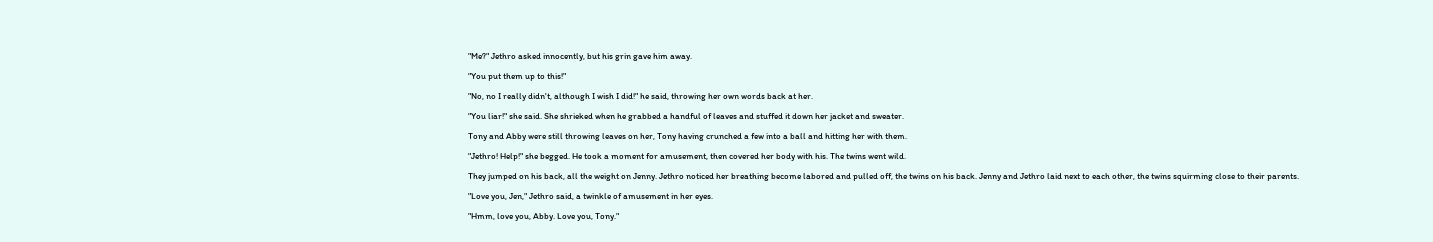"Me?" Jethro asked innocently, but his grin gave him away.

"You put them up to this!"

"No, no I really didn't, although I wish I did!" he said, throwing her own words back at her.

"You liar!" she said. She shrieked when he grabbed a handful of leaves and stuffed it down her jacket and sweater.

Tony and Abby were still throwing leaves on her, Tony having crunched a few into a ball and hitting her with them.

"Jethro! Help!" she begged. He took a moment for amusement, then covered her body with his. The twins went wild.

They jumped on his back, all the weight on Jenny. Jethro noticed her breathing become labored and pulled off, the twins on his back. Jenny and Jethro laid next to each other, the twins squirming close to their parents.

"Love you, Jen," Jethro said, a twinkle of amusement in her eyes.

"Hmm, love you, Abby. Love you, Tony."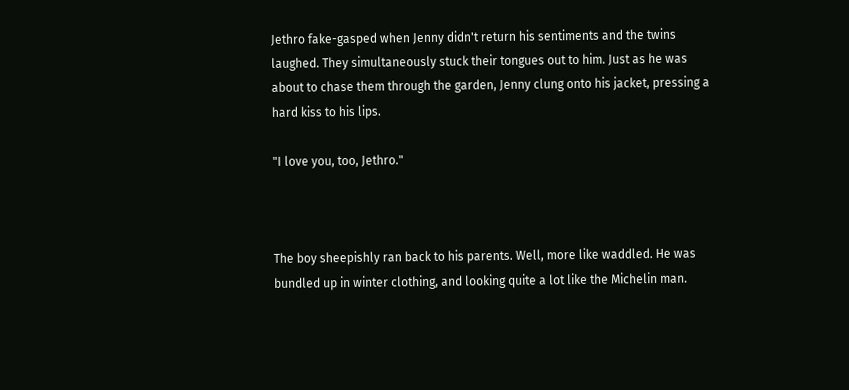Jethro fake-gasped when Jenny didn't return his sentiments and the twins laughed. They simultaneously stuck their tongues out to him. Just as he was about to chase them through the garden, Jenny clung onto his jacket, pressing a hard kiss to his lips.

"I love you, too, Jethro."



The boy sheepishly ran back to his parents. Well, more like waddled. He was bundled up in winter clothing, and looking quite a lot like the Michelin man.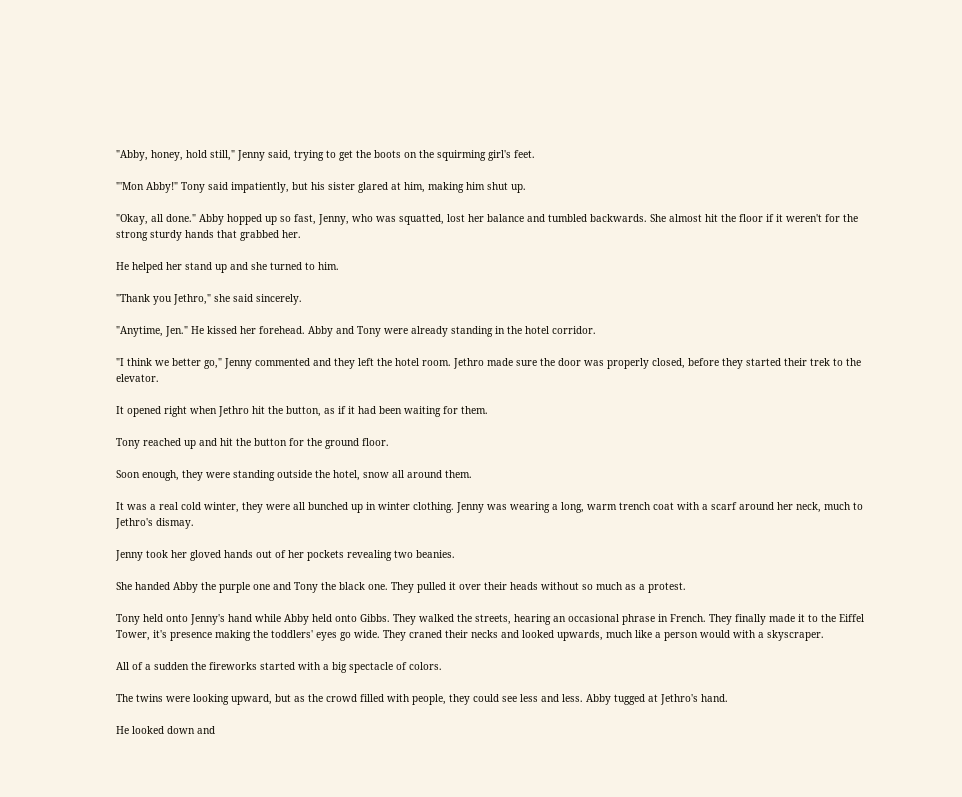"Abby, honey, hold still," Jenny said, trying to get the boots on the squirming girl's feet.

"'Mon Abby!" Tony said impatiently, but his sister glared at him, making him shut up.

"Okay, all done." Abby hopped up so fast, Jenny, who was squatted, lost her balance and tumbled backwards. She almost hit the floor if it weren't for the strong sturdy hands that grabbed her.

He helped her stand up and she turned to him.

"Thank you Jethro," she said sincerely.

"Anytime, Jen." He kissed her forehead. Abby and Tony were already standing in the hotel corridor.

"I think we better go," Jenny commented and they left the hotel room. Jethro made sure the door was properly closed, before they started their trek to the elevator.

It opened right when Jethro hit the button, as if it had been waiting for them.

Tony reached up and hit the button for the ground floor.

Soon enough, they were standing outside the hotel, snow all around them.

It was a real cold winter, they were all bunched up in winter clothing. Jenny was wearing a long, warm trench coat with a scarf around her neck, much to Jethro's dismay.

Jenny took her gloved hands out of her pockets revealing two beanies.

She handed Abby the purple one and Tony the black one. They pulled it over their heads without so much as a protest.

Tony held onto Jenny's hand while Abby held onto Gibbs. They walked the streets, hearing an occasional phrase in French. They finally made it to the Eiffel Tower, it's presence making the toddlers' eyes go wide. They craned their necks and looked upwards, much like a person would with a skyscraper.

All of a sudden the fireworks started with a big spectacle of colors.

The twins were looking upward, but as the crowd filled with people, they could see less and less. Abby tugged at Jethro's hand.

He looked down and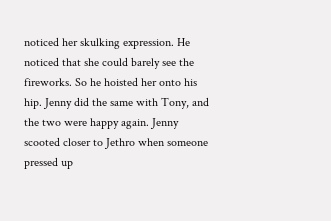noticed her skulking expression. He noticed that she could barely see the fireworks. So he hoisted her onto his hip. Jenny did the same with Tony, and the two were happy again. Jenny scooted closer to Jethro when someone pressed up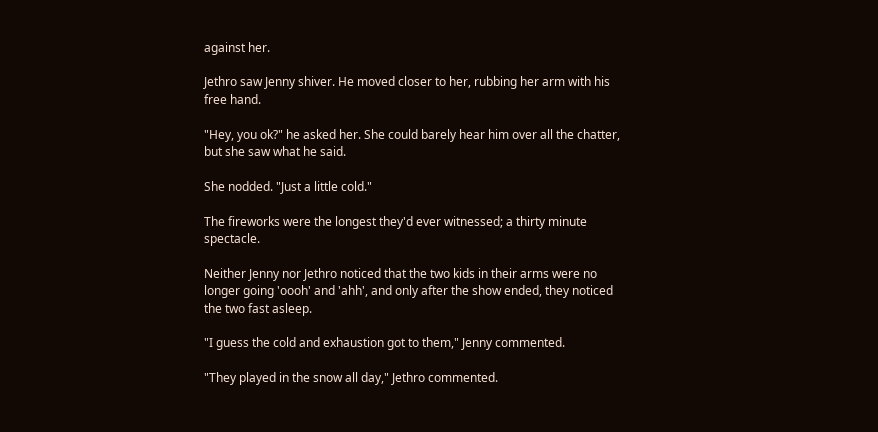against her.

Jethro saw Jenny shiver. He moved closer to her, rubbing her arm with his free hand.

"Hey, you ok?" he asked her. She could barely hear him over all the chatter, but she saw what he said.

She nodded. "Just a little cold."

The fireworks were the longest they'd ever witnessed; a thirty minute spectacle.

Neither Jenny nor Jethro noticed that the two kids in their arms were no longer going 'oooh' and 'ahh', and only after the show ended, they noticed the two fast asleep.

"I guess the cold and exhaustion got to them," Jenny commented.

"They played in the snow all day," Jethro commented.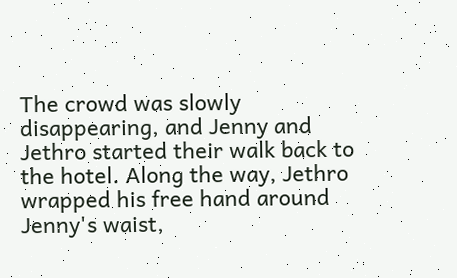The crowd was slowly disappearing, and Jenny and Jethro started their walk back to the hotel. Along the way, Jethro wrapped his free hand around Jenny's waist,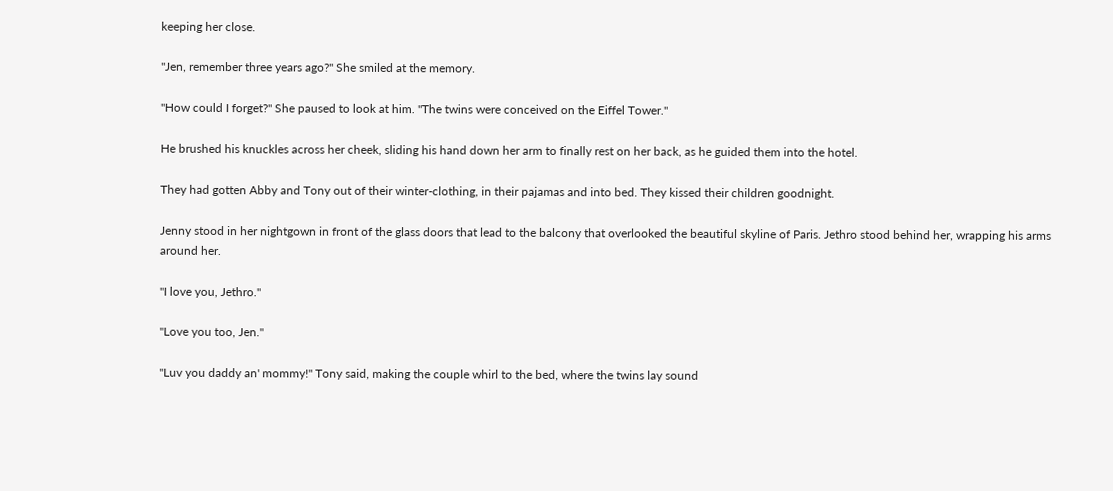keeping her close.

"Jen, remember three years ago?" She smiled at the memory.

"How could I forget?" She paused to look at him. "The twins were conceived on the Eiffel Tower."

He brushed his knuckles across her cheek, sliding his hand down her arm to finally rest on her back, as he guided them into the hotel.

They had gotten Abby and Tony out of their winter-clothing, in their pajamas and into bed. They kissed their children goodnight.

Jenny stood in her nightgown in front of the glass doors that lead to the balcony that overlooked the beautiful skyline of Paris. Jethro stood behind her, wrapping his arms around her.

"I love you, Jethro."

"Love you too, Jen."

"Luv you daddy an' mommy!" Tony said, making the couple whirl to the bed, where the twins lay sound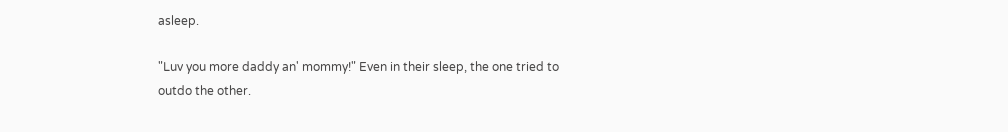asleep.

"Luv you more daddy an' mommy!" Even in their sleep, the one tried to outdo the other.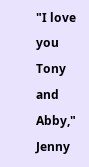"I love you Tony and Abby," Jenny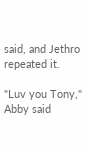said, and Jethro repeated it.

"Luv you Tony," Abby said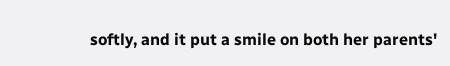softly, and it put a smile on both her parents'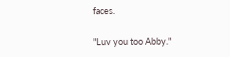faces.

"Luv you too Abby."